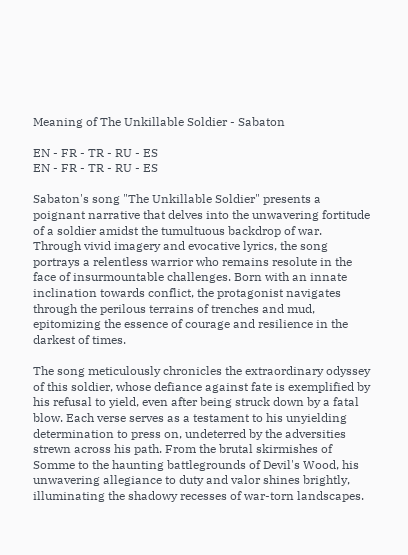Meaning of The Unkillable Soldier - Sabaton

EN - FR - TR - RU - ES
EN - FR - TR - RU - ES

Sabaton's song "The Unkillable Soldier" presents a poignant narrative that delves into the unwavering fortitude of a soldier amidst the tumultuous backdrop of war. Through vivid imagery and evocative lyrics, the song portrays a relentless warrior who remains resolute in the face of insurmountable challenges. Born with an innate inclination towards conflict, the protagonist navigates through the perilous terrains of trenches and mud, epitomizing the essence of courage and resilience in the darkest of times.

The song meticulously chronicles the extraordinary odyssey of this soldier, whose defiance against fate is exemplified by his refusal to yield, even after being struck down by a fatal blow. Each verse serves as a testament to his unyielding determination to press on, undeterred by the adversities strewn across his path. From the brutal skirmishes of Somme to the haunting battlegrounds of Devil's Wood, his unwavering allegiance to duty and valor shines brightly, illuminating the shadowy recesses of war-torn landscapes.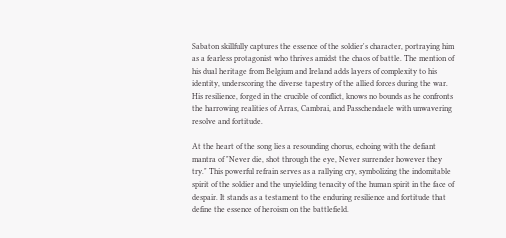Sabaton skillfully captures the essence of the soldier's character, portraying him as a fearless protagonist who thrives amidst the chaos of battle. The mention of his dual heritage from Belgium and Ireland adds layers of complexity to his identity, underscoring the diverse tapestry of the allied forces during the war. His resilience, forged in the crucible of conflict, knows no bounds as he confronts the harrowing realities of Arras, Cambrai, and Passchendaele with unwavering resolve and fortitude.

At the heart of the song lies a resounding chorus, echoing with the defiant mantra of "Never die, shot through the eye, Never surrender however they try." This powerful refrain serves as a rallying cry, symbolizing the indomitable spirit of the soldier and the unyielding tenacity of the human spirit in the face of despair. It stands as a testament to the enduring resilience and fortitude that define the essence of heroism on the battlefield.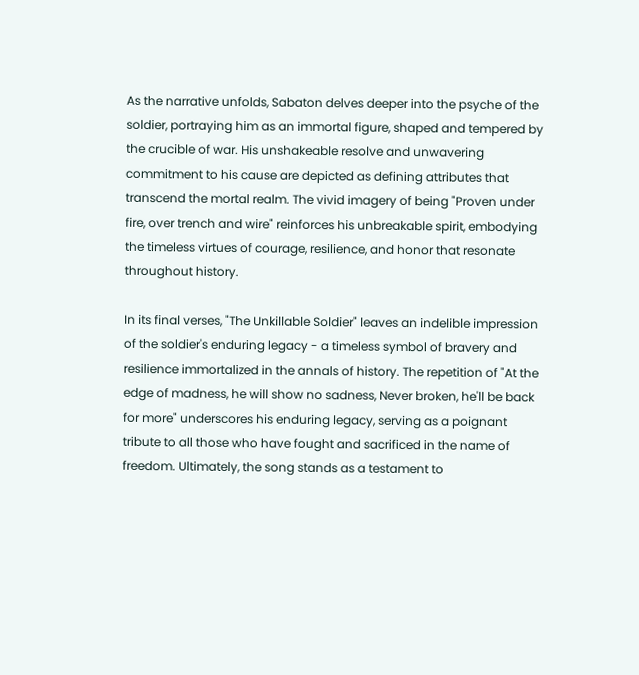As the narrative unfolds, Sabaton delves deeper into the psyche of the soldier, portraying him as an immortal figure, shaped and tempered by the crucible of war. His unshakeable resolve and unwavering commitment to his cause are depicted as defining attributes that transcend the mortal realm. The vivid imagery of being "Proven under fire, over trench and wire" reinforces his unbreakable spirit, embodying the timeless virtues of courage, resilience, and honor that resonate throughout history.

In its final verses, "The Unkillable Soldier" leaves an indelible impression of the soldier's enduring legacy - a timeless symbol of bravery and resilience immortalized in the annals of history. The repetition of "At the edge of madness, he will show no sadness, Never broken, he'll be back for more" underscores his enduring legacy, serving as a poignant tribute to all those who have fought and sacrificed in the name of freedom. Ultimately, the song stands as a testament to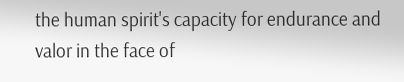the human spirit's capacity for endurance and valor in the face of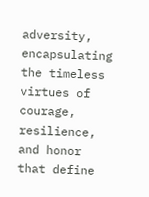adversity, encapsulating the timeless virtues of courage, resilience, and honor that define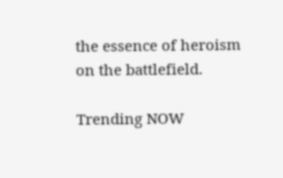the essence of heroism on the battlefield.

Trending NOW